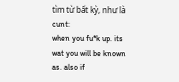tìm từ bất kỳ, như là cunt:
when you fu*k up. its wat you will be known as. also if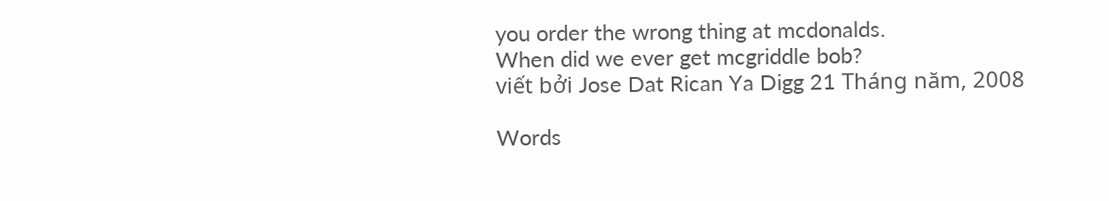you order the wrong thing at mcdonalds.
When did we ever get mcgriddle bob?
viết bởi Jose Dat Rican Ya Digg 21 Tháng năm, 2008

Words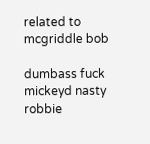related to mcgriddle bob

dumbass fuck mickeyd nasty robbie